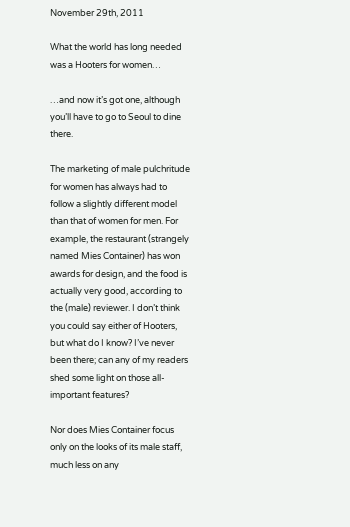November 29th, 2011

What the world has long needed was a Hooters for women…

…and now it’s got one, although you’ll have to go to Seoul to dine there.

The marketing of male pulchritude for women has always had to follow a slightly different model than that of women for men. For example, the restaurant (strangely named Mies Container) has won awards for design, and the food is actually very good, according to the (male) reviewer. I don’t think you could say either of Hooters, but what do I know? I’ve never been there; can any of my readers shed some light on those all-important features?

Nor does Mies Container focus only on the looks of its male staff, much less on any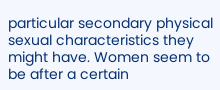particular secondary physical sexual characteristics they might have. Women seem to be after a certain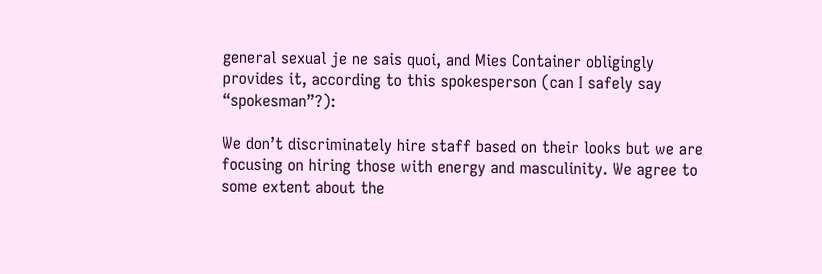general sexual je ne sais quoi, and Mies Container obligingly provides it, according to this spokesperson (can I safely say “spokesman”?):

We don’t discriminately hire staff based on their looks but we are focusing on hiring those with energy and masculinity. We agree to some extent about the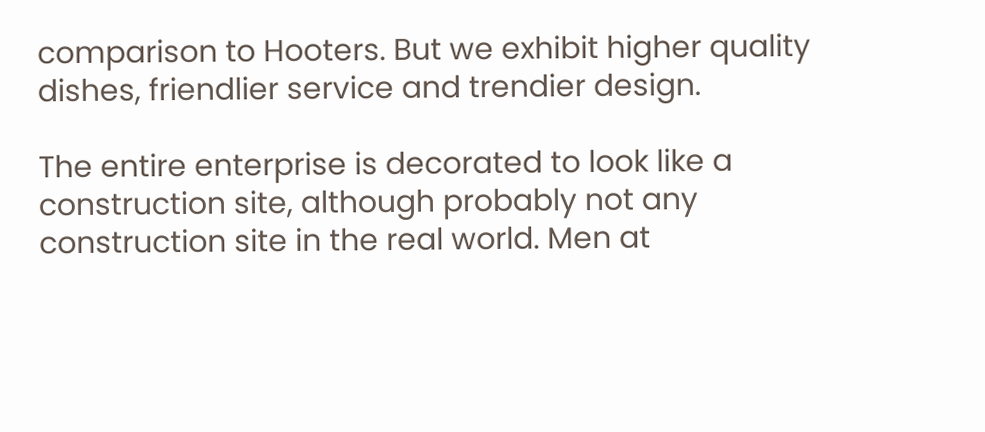comparison to Hooters. But we exhibit higher quality dishes, friendlier service and trendier design.

The entire enterprise is decorated to look like a construction site, although probably not any construction site in the real world. Men at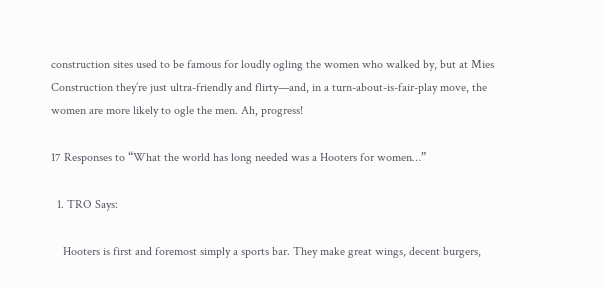construction sites used to be famous for loudly ogling the women who walked by, but at Mies Construction they’re just ultra-friendly and flirty—and, in a turn-about-is-fair-play move, the women are more likely to ogle the men. Ah, progress!

17 Responses to “What the world has long needed was a Hooters for women…”

  1. TRO Says:

    Hooters is first and foremost simply a sports bar. They make great wings, decent burgers,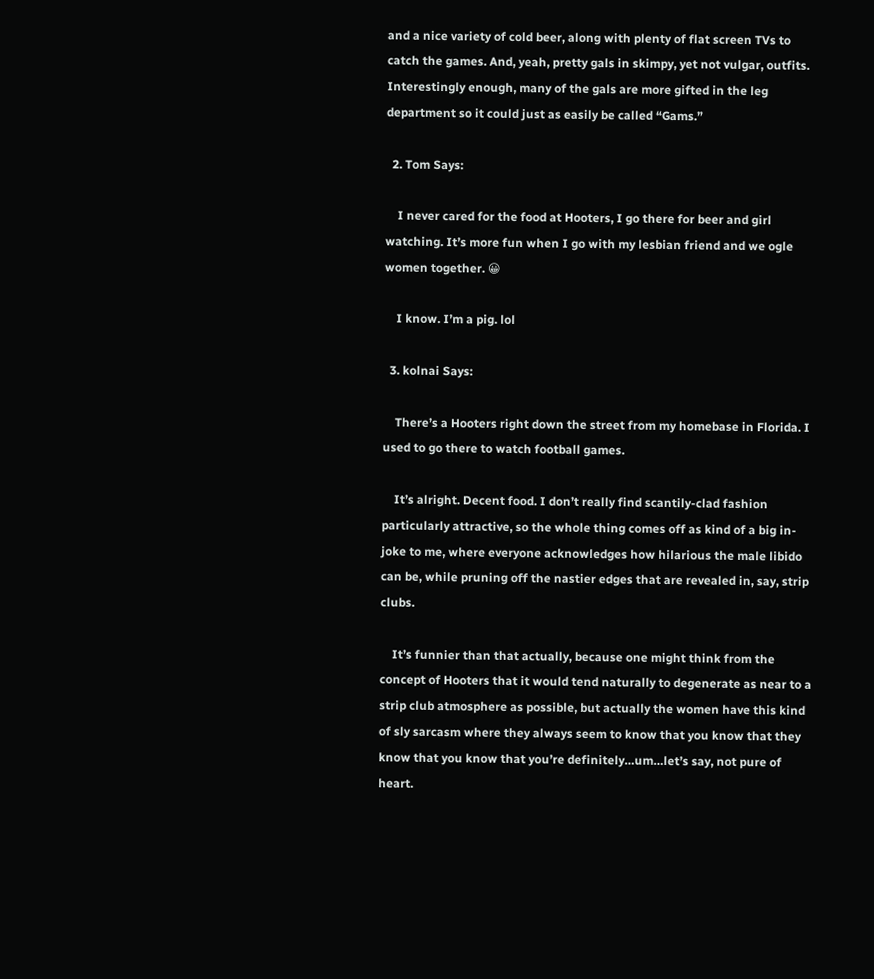and a nice variety of cold beer, along with plenty of flat screen TVs to catch the games. And, yeah, pretty gals in skimpy, yet not vulgar, outfits. Interestingly enough, many of the gals are more gifted in the leg department so it could just as easily be called “Gams.”

  2. Tom Says:

    I never cared for the food at Hooters, I go there for beer and girl watching. It’s more fun when I go with my lesbian friend and we ogle women together. 😀

    I know. I’m a pig. lol

  3. kolnai Says:

    There’s a Hooters right down the street from my homebase in Florida. I used to go there to watch football games.

    It’s alright. Decent food. I don’t really find scantily-clad fashion particularly attractive, so the whole thing comes off as kind of a big in-joke to me, where everyone acknowledges how hilarious the male libido can be, while pruning off the nastier edges that are revealed in, say, strip clubs.

    It’s funnier than that actually, because one might think from the concept of Hooters that it would tend naturally to degenerate as near to a strip club atmosphere as possible, but actually the women have this kind of sly sarcasm where they always seem to know that you know that they know that you know that you’re definitely…um…let’s say, not pure of heart.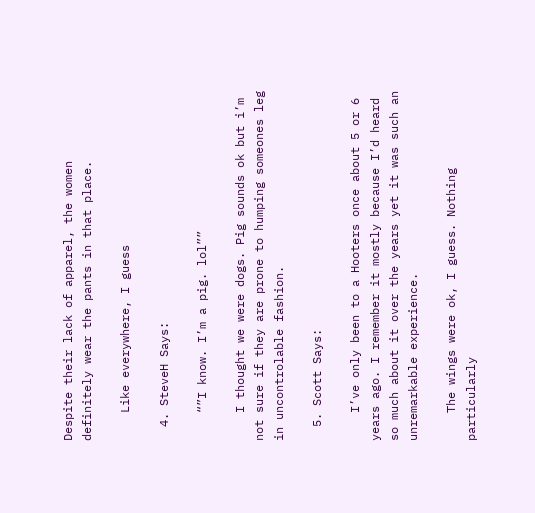Despite their lack of apparel, the women definitely wear the pants in that place.

    Like everywhere, I guess

  4. SteveH Says:

    “”I know. I’m a pig. lol””

    I thought we were dogs. Pig sounds ok but i’m not sure if they are prone to humping someones leg in uncontrolable fashion.

  5. Scott Says:

    I’ve only been to a Hooters once about 5 or 6 years ago. I remember it mostly because I’d heard so much about it over the years yet it was such an unremarkable experience.

    The wings were ok, I guess. Nothing particularly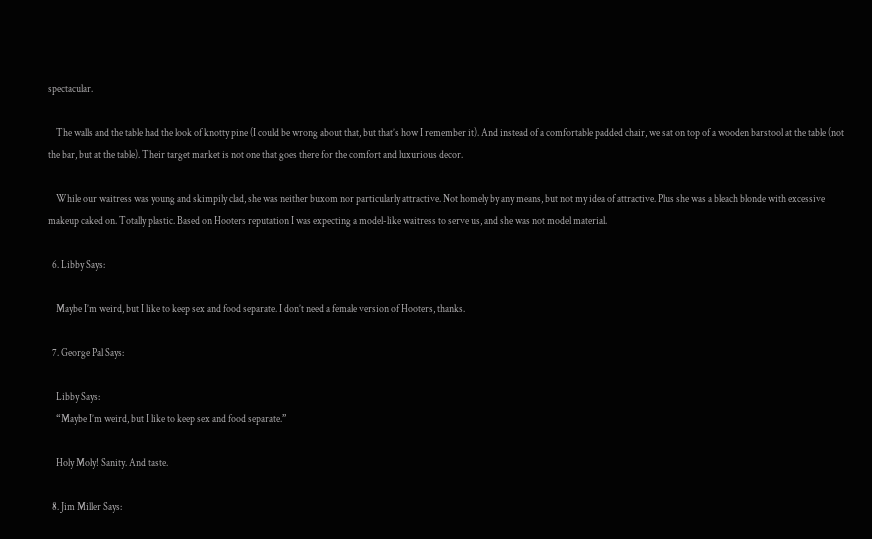spectacular.

    The walls and the table had the look of knotty pine (I could be wrong about that, but that’s how I remember it). And instead of a comfortable padded chair, we sat on top of a wooden barstool at the table (not the bar, but at the table). Their target market is not one that goes there for the comfort and luxurious decor.

    While our waitress was young and skimpily clad, she was neither buxom nor particularly attractive. Not homely by any means, but not my idea of attractive. Plus she was a bleach blonde with excessive makeup caked on. Totally plastic. Based on Hooters reputation I was expecting a model-like waitress to serve us, and she was not model material.

  6. Libby Says:

    Maybe I’m weird, but I like to keep sex and food separate. I don’t need a female version of Hooters, thanks.

  7. George Pal Says:

    Libby Says:
    “Maybe I’m weird, but I like to keep sex and food separate.”

    Holy Moly! Sanity. And taste.

  8. Jim Miller Says: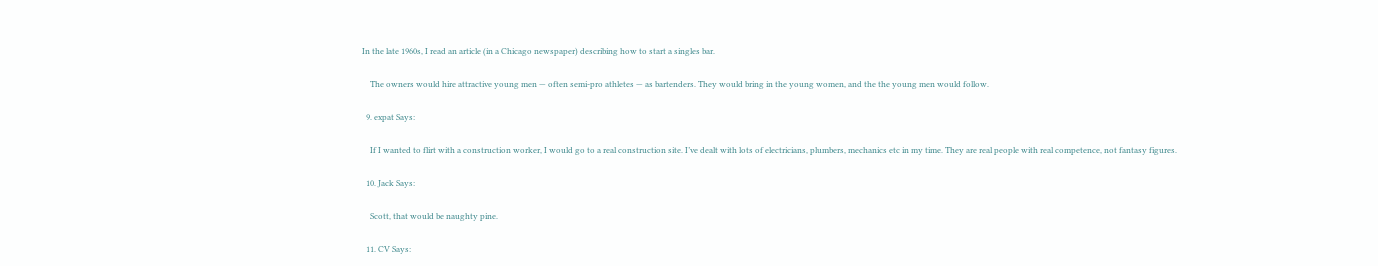In the late 1960s, I read an article (in a Chicago newspaper) describing how to start a singles bar.

    The owners would hire attractive young men — often semi-pro athletes — as bartenders. They would bring in the young women, and the the young men would follow.

  9. expat Says:

    If I wanted to flirt with a construction worker, I would go to a real construction site. I’ve dealt with lots of electricians, plumbers, mechanics etc in my time. They are real people with real competence, not fantasy figures.

  10. Jack Says:

    Scott, that would be naughty pine.

  11. CV Says: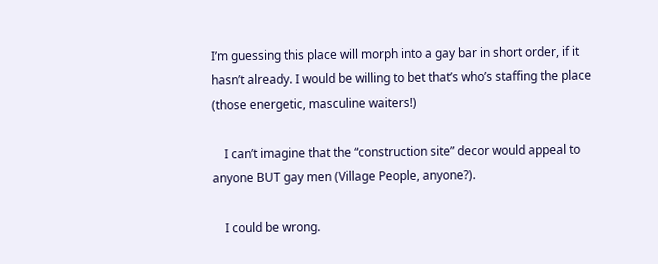I’m guessing this place will morph into a gay bar in short order, if it hasn’t already. I would be willing to bet that’s who’s staffing the place (those energetic, masculine waiters!)

    I can’t imagine that the “construction site” decor would appeal to anyone BUT gay men (Village People, anyone?).

    I could be wrong.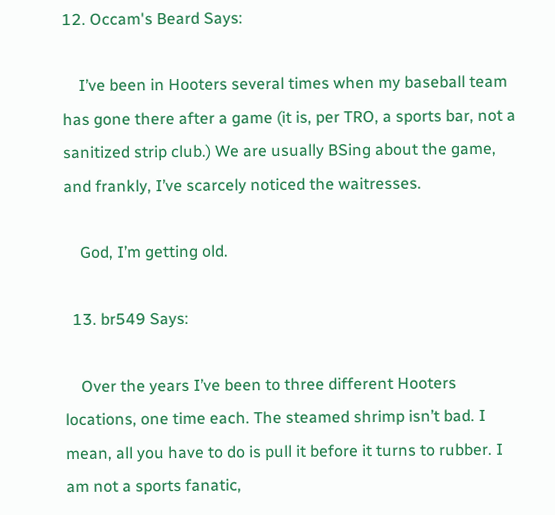12. Occam's Beard Says:

    I’ve been in Hooters several times when my baseball team has gone there after a game (it is, per TRO, a sports bar, not a sanitized strip club.) We are usually BSing about the game, and frankly, I’ve scarcely noticed the waitresses.

    God, I’m getting old.

  13. br549 Says:

    Over the years I’ve been to three different Hooters locations, one time each. The steamed shrimp isn’t bad. I mean, all you have to do is pull it before it turns to rubber. I am not a sports fanatic,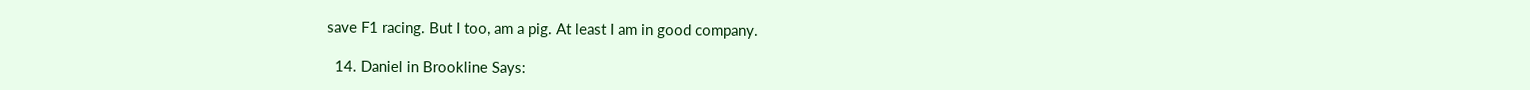save F1 racing. But I too, am a pig. At least I am in good company.

  14. Daniel in Brookline Says: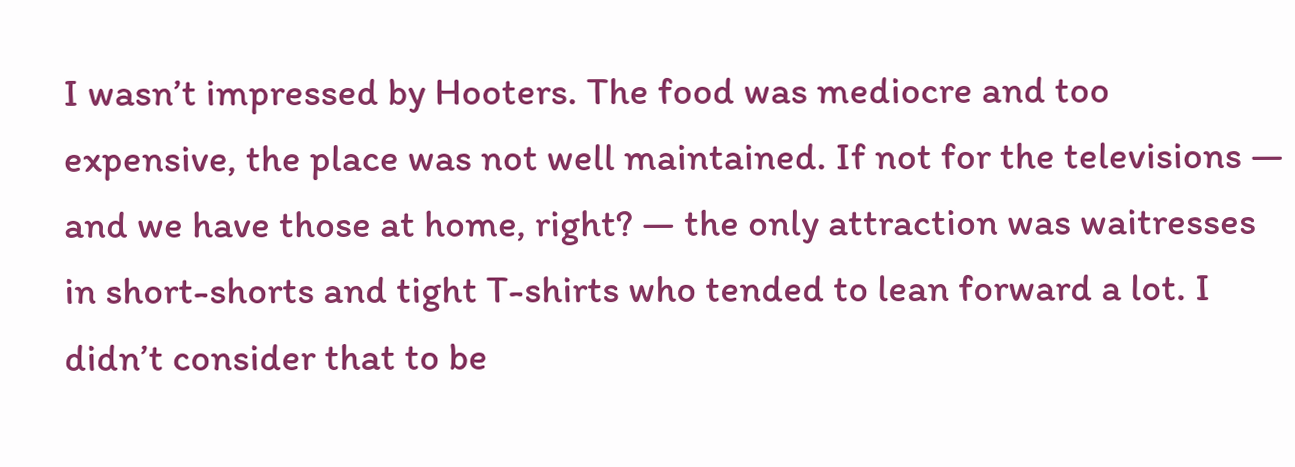I wasn’t impressed by Hooters. The food was mediocre and too expensive, the place was not well maintained. If not for the televisions — and we have those at home, right? — the only attraction was waitresses in short-shorts and tight T-shirts who tended to lean forward a lot. I didn’t consider that to be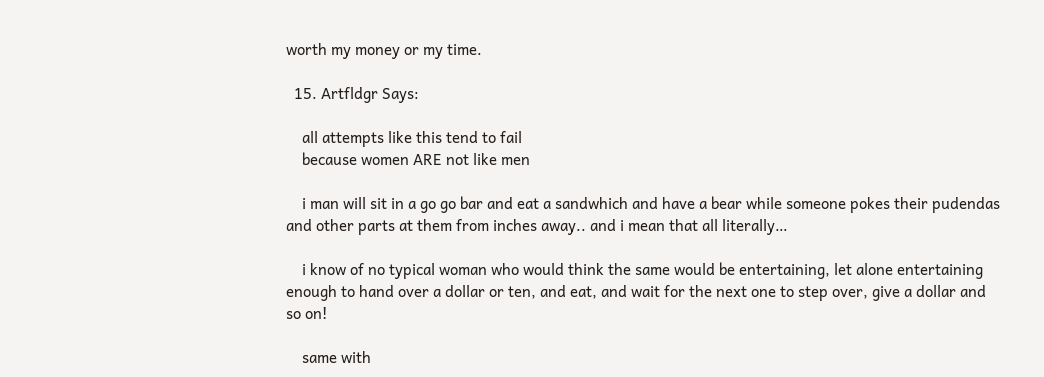worth my money or my time.

  15. Artfldgr Says:

    all attempts like this tend to fail
    because women ARE not like men

    i man will sit in a go go bar and eat a sandwhich and have a bear while someone pokes their pudendas and other parts at them from inches away.. and i mean that all literally…

    i know of no typical woman who would think the same would be entertaining, let alone entertaining enough to hand over a dollar or ten, and eat, and wait for the next one to step over, give a dollar and so on!

    same with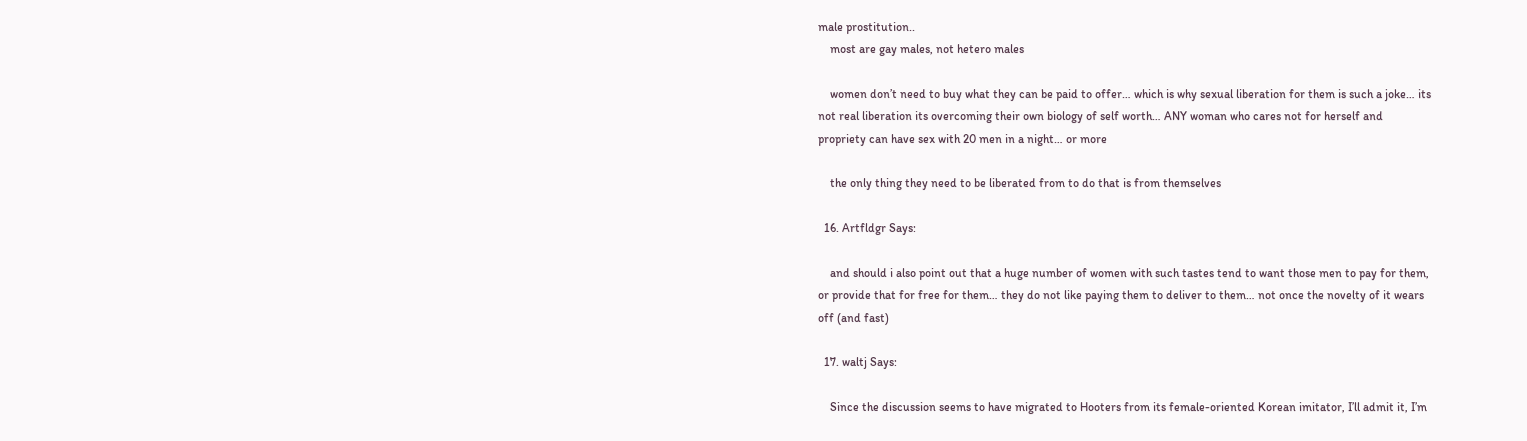male prostitution..
    most are gay males, not hetero males

    women don’t need to buy what they can be paid to offer… which is why sexual liberation for them is such a joke… its not real liberation its overcoming their own biology of self worth… ANY woman who cares not for herself and propriety can have sex with 20 men in a night… or more

    the only thing they need to be liberated from to do that is from themselves

  16. Artfldgr Says:

    and should i also point out that a huge number of women with such tastes tend to want those men to pay for them, or provide that for free for them… they do not like paying them to deliver to them… not once the novelty of it wears off (and fast)

  17. waltj Says:

    Since the discussion seems to have migrated to Hooters from its female-oriented Korean imitator, I’ll admit it, I’m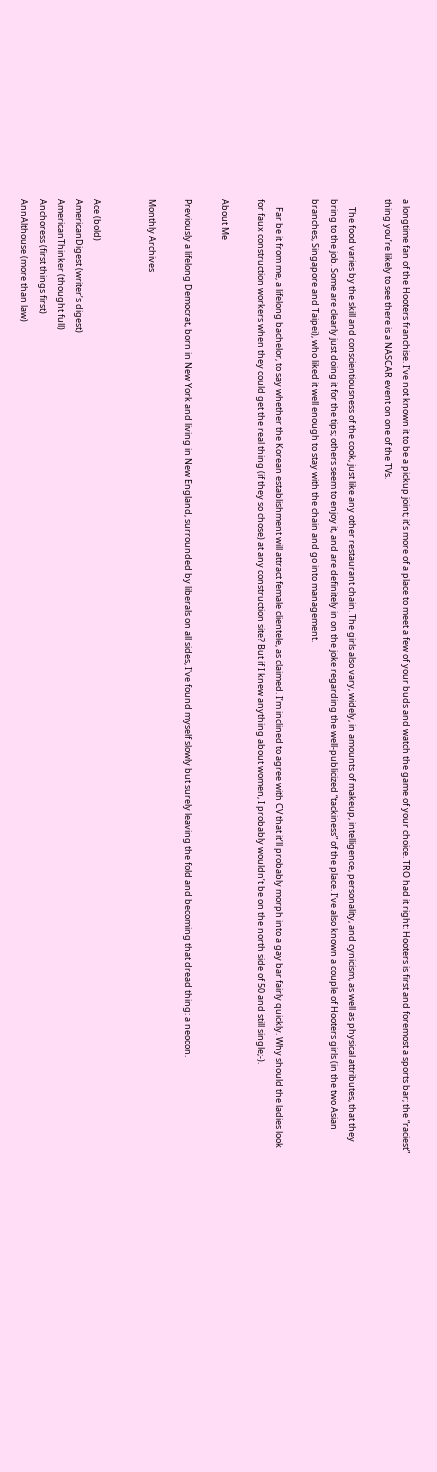a longtime fan of the Hooters franchise. I’ve not known it to be a pickup joint; it’s more of a place to meet a few of your buds and watch the game of your choice. TRO had it right: Hooters is first and foremost a sports bar; the “raciest” thing you’re likely to see there is a NASCAR event on one of the TVs.

    The food varies by the skill and conscientiousness of the cook, just like any other restaurant chain. The girls also vary, widely, in amounts of makeup, intelligence, personality, and cynicism, as well as physical attributes, that they bring to the job. Some are clearly just doing it for the tips; others seem to enjoy it, and are definitely in on the joke regarding the well-publicized “tackiness” of the place. I’ve also known a couple of Hooters girls (in the two Asian branches, Singapore and Taipei), who liked it well enough to stay with the chain and go into management.

    Far be it from me, a lifelong bachelor, to say whether the Korean establishment will attract female clientele, as claimed. I’m inclined to agree with CV that it’ll probably morph into a gay bar fairly quickly. Why should the ladies look for faux construction workers when they could get the real thing (if they so chose) at any construction site? But if I knew anything about women, I probably wouldn’t be on the north side of 50 and still single;-).

About Me

Previously a lifelong Democrat, born in New York and living in New England, surrounded by liberals on all sides, I've found myself slowly but surely leaving the fold and becoming that dread thing: a neocon.

Monthly Archives


Ace (bold)
AmericanDigest (writer’s digest)
AmericanThinker (thought full)
Anchoress (first things first)
AnnAlthouse (more than law)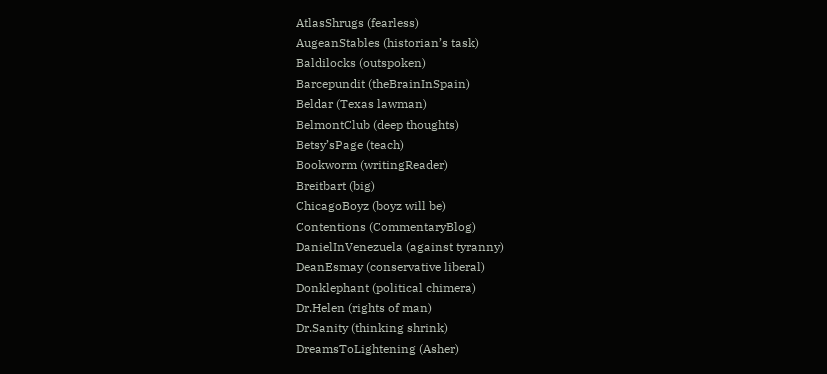AtlasShrugs (fearless)
AugeanStables (historian’s task)
Baldilocks (outspoken)
Barcepundit (theBrainInSpain)
Beldar (Texas lawman)
BelmontClub (deep thoughts)
Betsy’sPage (teach)
Bookworm (writingReader)
Breitbart (big)
ChicagoBoyz (boyz will be)
Contentions (CommentaryBlog)
DanielInVenezuela (against tyranny)
DeanEsmay (conservative liberal)
Donklephant (political chimera)
Dr.Helen (rights of man)
Dr.Sanity (thinking shrink)
DreamsToLightening (Asher)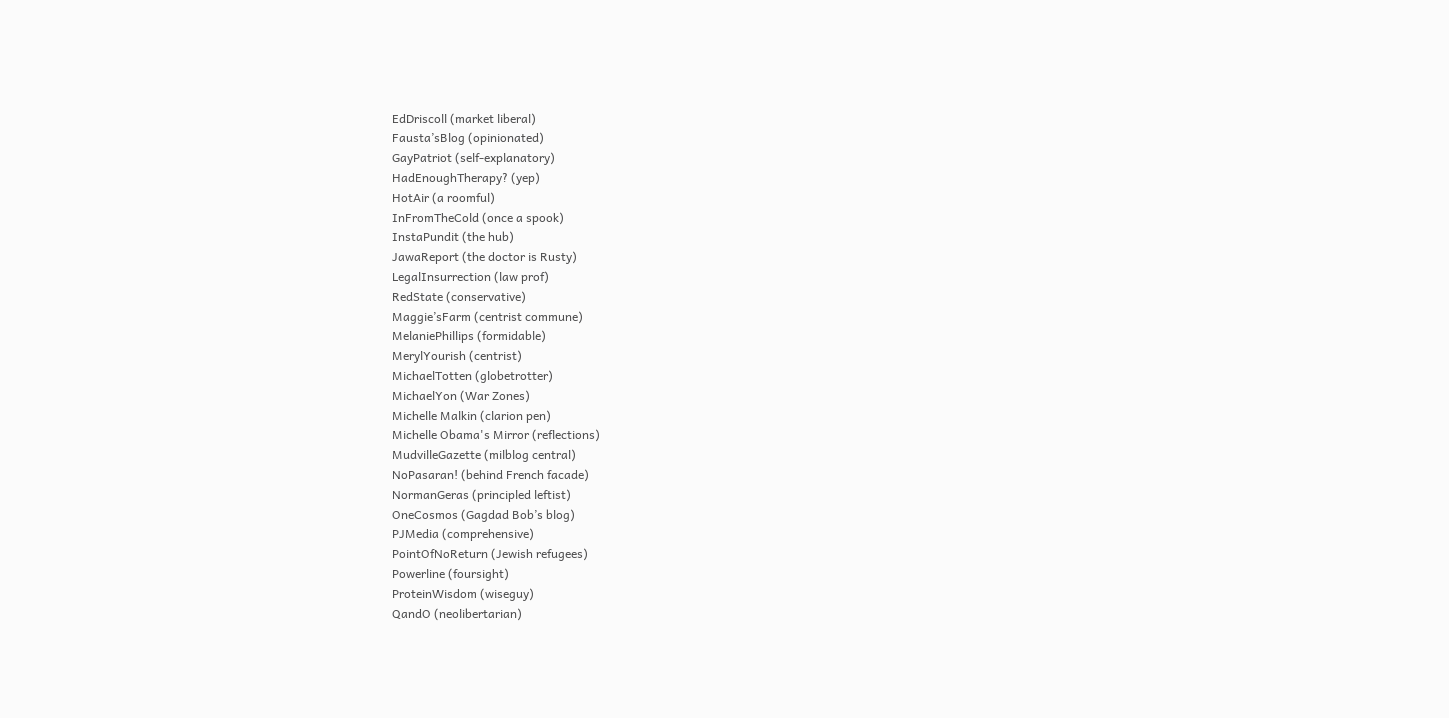EdDriscoll (market liberal)
Fausta’sBlog (opinionated)
GayPatriot (self-explanatory)
HadEnoughTherapy? (yep)
HotAir (a roomful)
InFromTheCold (once a spook)
InstaPundit (the hub)
JawaReport (the doctor is Rusty)
LegalInsurrection (law prof)
RedState (conservative)
Maggie’sFarm (centrist commune)
MelaniePhillips (formidable)
MerylYourish (centrist)
MichaelTotten (globetrotter)
MichaelYon (War Zones)
Michelle Malkin (clarion pen)
Michelle Obama's Mirror (reflections)
MudvilleGazette (milblog central)
NoPasaran! (behind French facade)
NormanGeras (principled leftist)
OneCosmos (Gagdad Bob’s blog)
PJMedia (comprehensive)
PointOfNoReturn (Jewish refugees)
Powerline (foursight)
ProteinWisdom (wiseguy)
QandO (neolibertarian)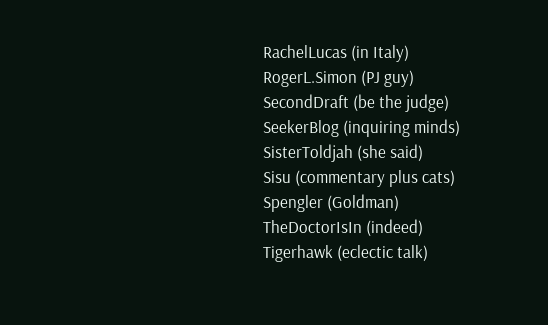RachelLucas (in Italy)
RogerL.Simon (PJ guy)
SecondDraft (be the judge)
SeekerBlog (inquiring minds)
SisterToldjah (she said)
Sisu (commentary plus cats)
Spengler (Goldman)
TheDoctorIsIn (indeed)
Tigerhawk (eclectic talk)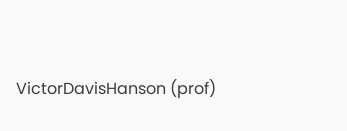VictorDavisHanson (prof)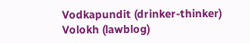Vodkapundit (drinker-thinker)
Volokh (lawblog)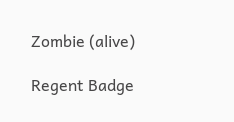Zombie (alive)

Regent Badge